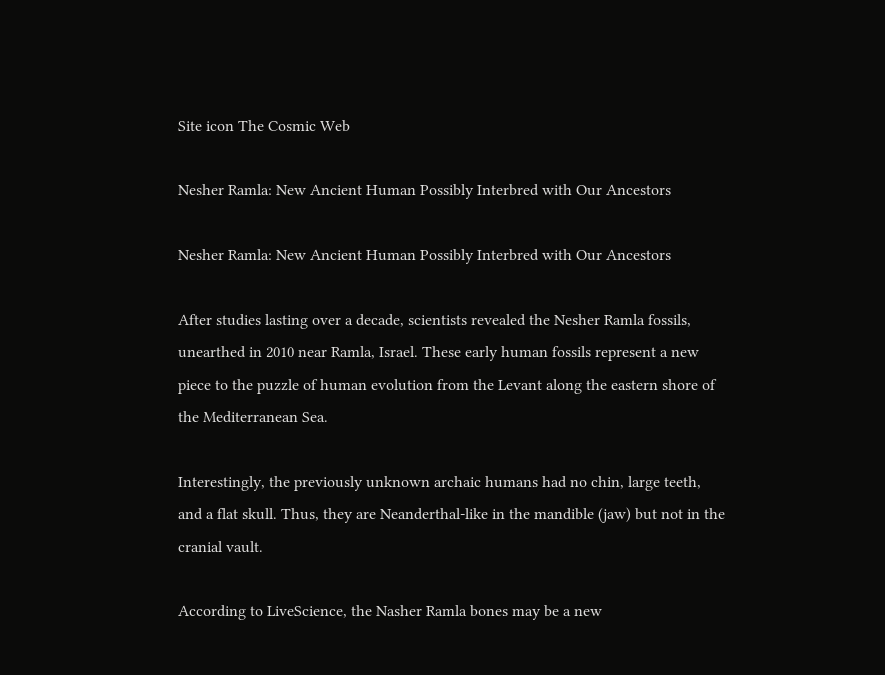Site icon The Cosmic Web

Nesher Ramla: New Ancient Human Possibly Interbred with Our Ancestors

Nesher Ramla: New Ancient Human Possibly Interbred with Our Ancestors

After studies lasting over a decade, scientists revealed the Nesher Ramla fossils, unearthed in 2010 near Ramla, Israel. These early human fossils represent a new piece to the puzzle of human evolution from the Levant along the eastern shore of the Mediterranean Sea.

Interestingly, the previously unknown archaic humans had no chin, large teeth, and a flat skull. Thus, they are Neanderthal-like in the mandible (jaw) but not in the cranial vault.

According to LiveScience, the Nasher Ramla bones may be a new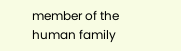member of the human family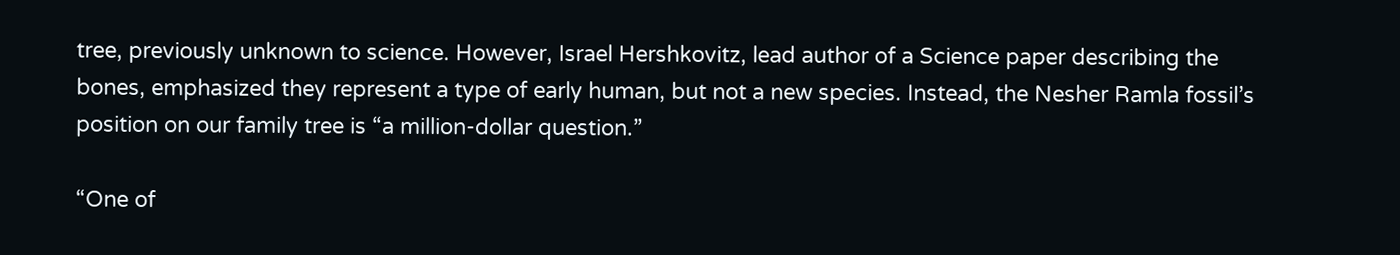tree, previously unknown to science. However, Israel Hershkovitz, lead author of a Science paper describing the bones, emphasized they represent a type of early human, but not a new species. Instead, the Nesher Ramla fossil’s position on our family tree is “a million-dollar question.”

“One of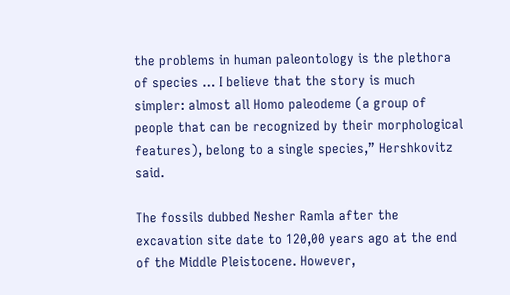the problems in human paleontology is the plethora of species … I believe that the story is much simpler: almost all Homo paleodeme (a group of people that can be recognized by their morphological features), belong to a single species,” Hershkovitz said.

The fossils dubbed Nesher Ramla after the excavation site date to 120,00 years ago at the end of the Middle Pleistocene. However,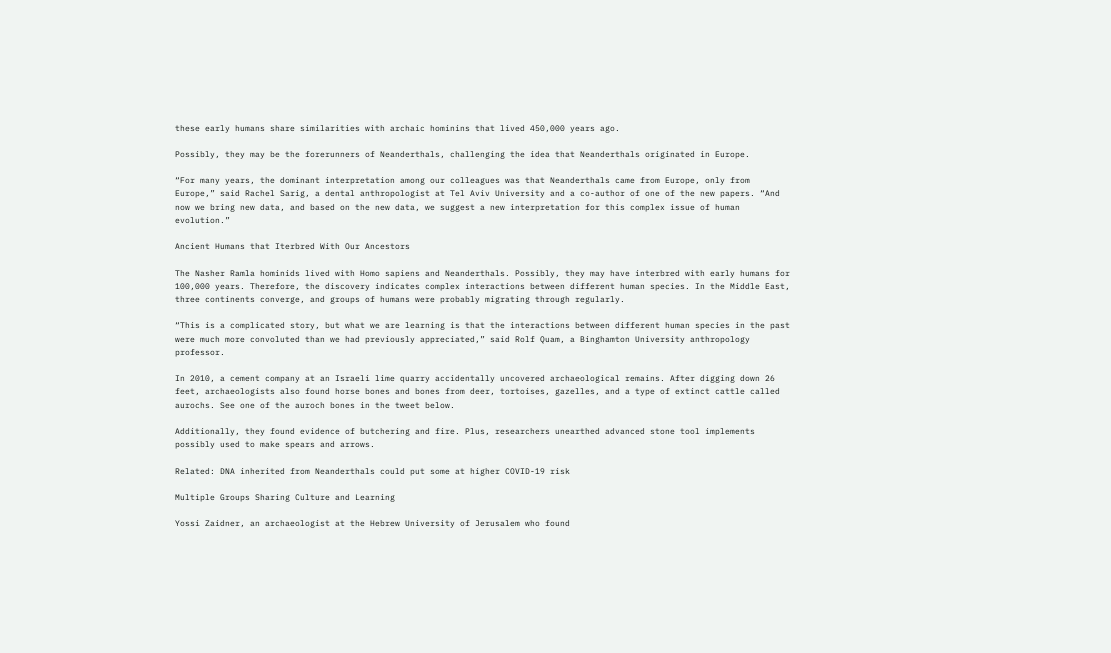these early humans share similarities with archaic hominins that lived 450,000 years ago.

Possibly, they may be the forerunners of Neanderthals, challenging the idea that Neanderthals originated in Europe.

“For many years, the dominant interpretation among our colleagues was that Neanderthals came from Europe, only from Europe,” said Rachel Sarig, a dental anthropologist at Tel Aviv University and a co-author of one of the new papers. “And now we bring new data, and based on the new data, we suggest a new interpretation for this complex issue of human evolution.”

Ancient Humans that Iterbred With Our Ancestors

The Nasher Ramla hominids lived with Homo sapiens and Neanderthals. Possibly, they may have interbred with early humans for 100,000 years. Therefore, the discovery indicates complex interactions between different human species. In the Middle East, three continents converge, and groups of humans were probably migrating through regularly.

“This is a complicated story, but what we are learning is that the interactions between different human species in the past were much more convoluted than we had previously appreciated,” said Rolf Quam, a Binghamton University anthropology professor.

In 2010, a cement company at an Israeli lime quarry accidentally uncovered archaeological remains. After digging down 26 feet, archaeologists also found horse bones and bones from deer, tortoises, gazelles, and a type of extinct cattle called aurochs. See one of the auroch bones in the tweet below.

Additionally, they found evidence of butchering and fire. Plus, researchers unearthed advanced stone tool implements possibly used to make spears and arrows.

Related: DNA inherited from Neanderthals could put some at higher COVID-19 risk

Multiple Groups Sharing Culture and Learning

Yossi Zaidner, an archaeologist at the Hebrew University of Jerusalem who found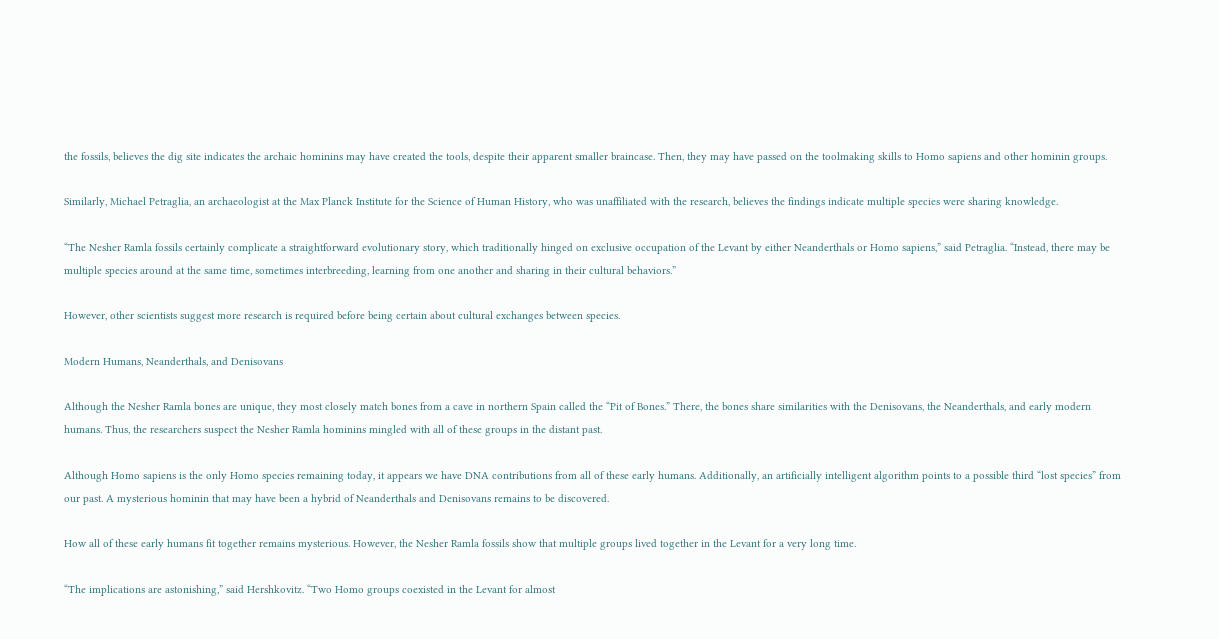the fossils, believes the dig site indicates the archaic hominins may have created the tools, despite their apparent smaller braincase. Then, they may have passed on the toolmaking skills to Homo sapiens and other hominin groups.

Similarly, Michael Petraglia, an archaeologist at the Max Planck Institute for the Science of Human History, who was unaffiliated with the research, believes the findings indicate multiple species were sharing knowledge.

“The Nesher Ramla fossils certainly complicate a straightforward evolutionary story, which traditionally hinged on exclusive occupation of the Levant by either Neanderthals or Homo sapiens,” said Petraglia. “Instead, there may be multiple species around at the same time, sometimes interbreeding, learning from one another and sharing in their cultural behaviors.”

However, other scientists suggest more research is required before being certain about cultural exchanges between species.

Modern Humans, Neanderthals, and Denisovans

Although the Nesher Ramla bones are unique, they most closely match bones from a cave in northern Spain called the “Pit of Bones.” There, the bones share similarities with the Denisovans, the Neanderthals, and early modern humans. Thus, the researchers suspect the Nesher Ramla hominins mingled with all of these groups in the distant past.

Although Homo sapiens is the only Homo species remaining today, it appears we have DNA contributions from all of these early humans. Additionally, an artificially intelligent algorithm points to a possible third “lost species” from our past. A mysterious hominin that may have been a hybrid of Neanderthals and Denisovans remains to be discovered.

How all of these early humans fit together remains mysterious. However, the Nesher Ramla fossils show that multiple groups lived together in the Levant for a very long time.

“The implications are astonishing,” said Hershkovitz. “Two Homo groups coexisted in the Levant for almost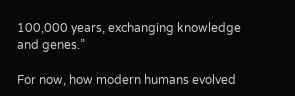100,000 years, exchanging knowledge and genes.”

For now, how modern humans evolved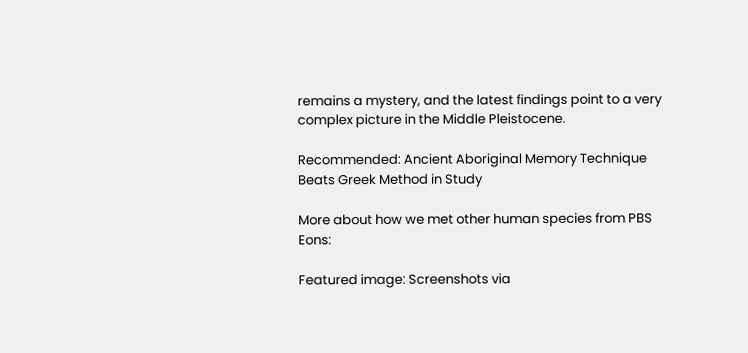remains a mystery, and the latest findings point to a very complex picture in the Middle Pleistocene.

Recommended: Ancient Aboriginal Memory Technique Beats Greek Method in Study

More about how we met other human species from PBS Eons:

Featured image: Screenshots via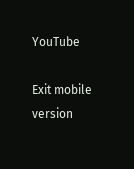YouTube

Exit mobile version